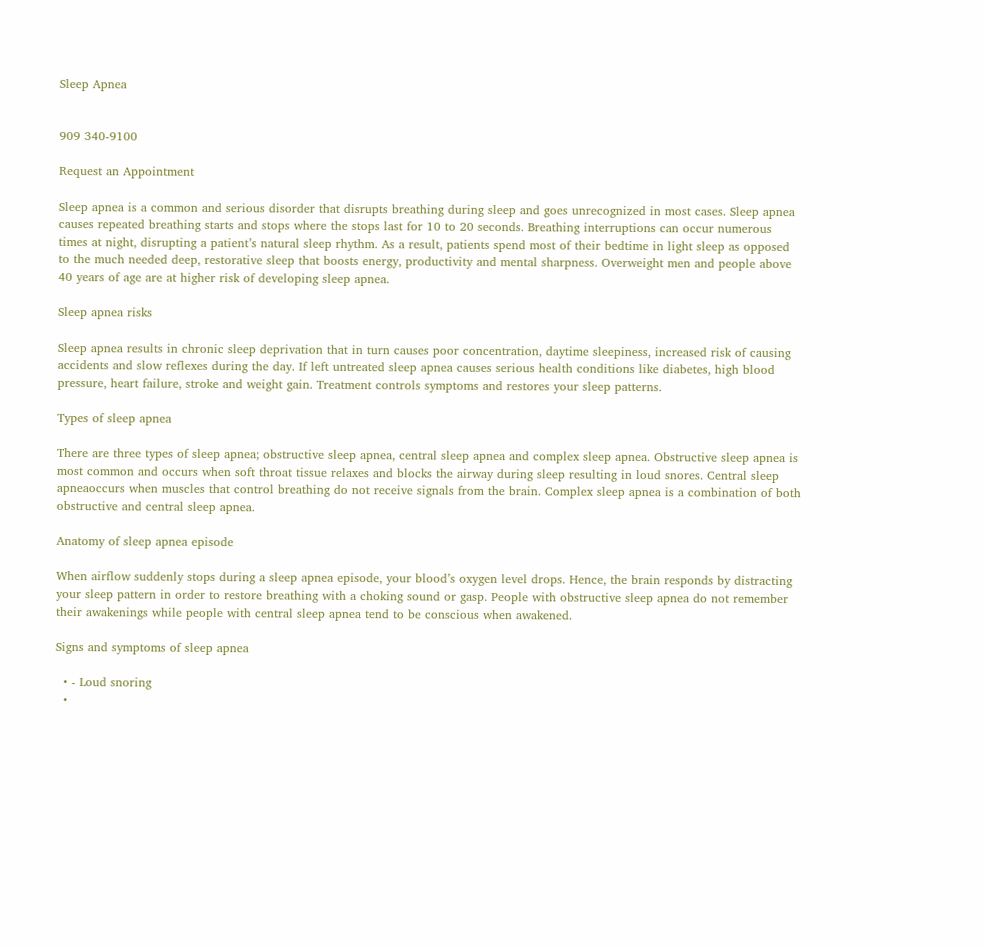Sleep Apnea


909 340-9100

Request an Appointment

Sleep apnea is a common and serious disorder that disrupts breathing during sleep and goes unrecognized in most cases. Sleep apnea causes repeated breathing starts and stops where the stops last for 10 to 20 seconds. Breathing interruptions can occur numerous times at night, disrupting a patient’s natural sleep rhythm. As a result, patients spend most of their bedtime in light sleep as opposed to the much needed deep, restorative sleep that boosts energy, productivity and mental sharpness. Overweight men and people above 40 years of age are at higher risk of developing sleep apnea.

Sleep apnea risks

Sleep apnea results in chronic sleep deprivation that in turn causes poor concentration, daytime sleepiness, increased risk of causing accidents and slow reflexes during the day. If left untreated sleep apnea causes serious health conditions like diabetes, high blood pressure, heart failure, stroke and weight gain. Treatment controls symptoms and restores your sleep patterns.

Types of sleep apnea

There are three types of sleep apnea; obstructive sleep apnea, central sleep apnea and complex sleep apnea. Obstructive sleep apnea is most common and occurs when soft throat tissue relaxes and blocks the airway during sleep resulting in loud snores. Central sleep apneaoccurs when muscles that control breathing do not receive signals from the brain. Complex sleep apnea is a combination of both obstructive and central sleep apnea.

Anatomy of sleep apnea episode

When airflow suddenly stops during a sleep apnea episode, your blood’s oxygen level drops. Hence, the brain responds by distracting your sleep pattern in order to restore breathing with a choking sound or gasp. People with obstructive sleep apnea do not remember their awakenings while people with central sleep apnea tend to be conscious when awakened.

Signs and symptoms of sleep apnea

  • - Loud snoring
  •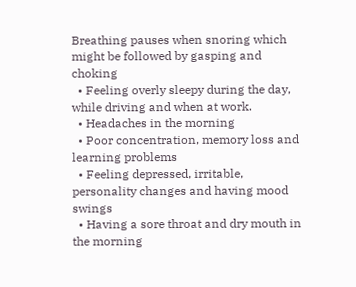Breathing pauses when snoring which might be followed by gasping and choking
  • Feeling overly sleepy during the day, while driving and when at work.
  • Headaches in the morning
  • Poor concentration, memory loss and learning problems
  • Feeling depressed, irritable, personality changes and having mood swings
  • Having a sore throat and dry mouth in the morning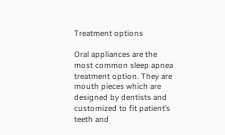Treatment options

Oral appliances are the most common sleep apnea treatment option. They are mouth pieces which are designed by dentists and customized to fit patient’s teeth and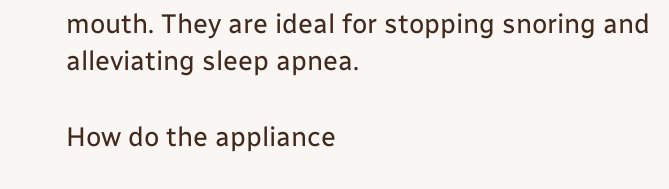mouth. They are ideal for stopping snoring and alleviating sleep apnea.

How do the appliance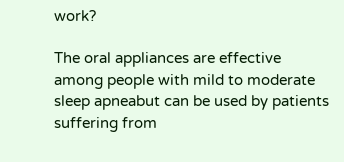work?

The oral appliances are effective among people with mild to moderate sleep apneabut can be used by patients suffering from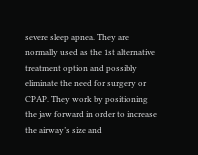severe sleep apnea. They are normally used as the 1st alternative treatment option and possibly eliminate the need for surgery or CPAP. They work by positioning the jaw forward in order to increase the airway’s size and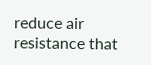reduce air resistance that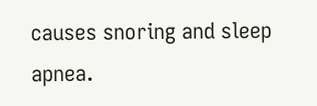causes snoring and sleep apnea.